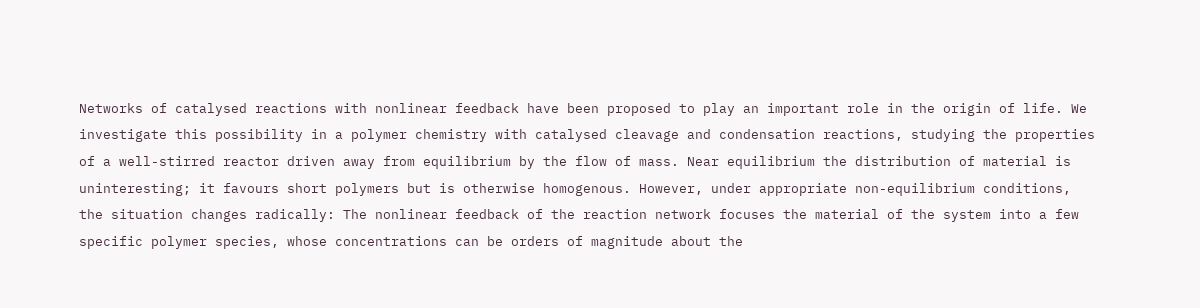Networks of catalysed reactions with nonlinear feedback have been proposed to play an important role in the origin of life. We investigate this possibility in a polymer chemistry with catalysed cleavage and condensation reactions, studying the properties of a well-stirred reactor driven away from equilibrium by the flow of mass. Near equilibrium the distribution of material is uninteresting; it favours short polymers but is otherwise homogenous. However, under appropriate non-equilibrium conditions, the situation changes radically: The nonlinear feedback of the reaction network focuses the material of the system into a few specific polymer species, whose concentrations can be orders of magnitude about the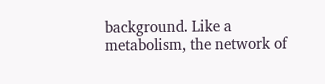background. Like a metabolism, the network of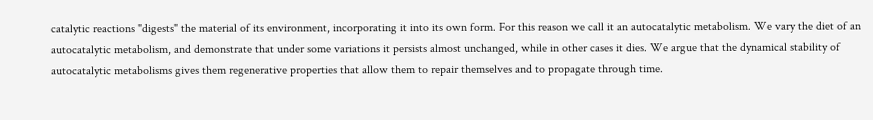catalytic reactions "digests" the material of its environment, incorporating it into its own form. For this reason we call it an autocatalytic metabolism. We vary the diet of an autocatalytic metabolism, and demonstrate that under some variations it persists almost unchanged, while in other cases it dies. We argue that the dynamical stability of autocatalytic metabolisms gives them regenerative properties that allow them to repair themselves and to propagate through time.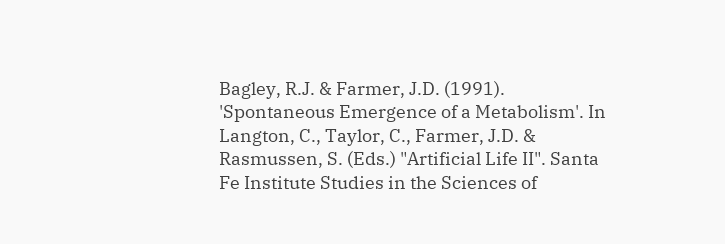Bagley, R.J. & Farmer, J.D. (1991). 'Spontaneous Emergence of a Metabolism'. In Langton, C., Taylor, C., Farmer, J.D. & Rasmussen, S. (Eds.) "Artificial Life II". Santa Fe Institute Studies in the Sciences of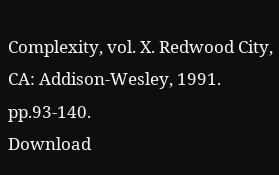Complexity, vol. X. Redwood City, CA: Addison-Wesley, 1991. pp.93-140.
Download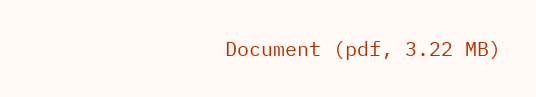Document (pdf, 3.22 MB)